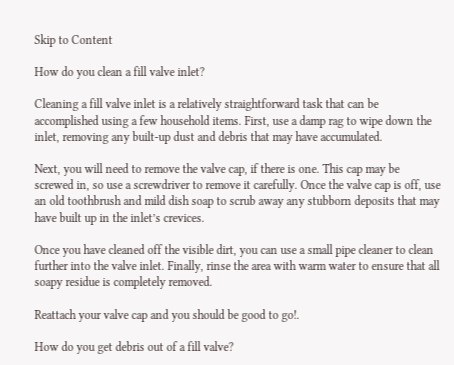Skip to Content

How do you clean a fill valve inlet?

Cleaning a fill valve inlet is a relatively straightforward task that can be accomplished using a few household items. First, use a damp rag to wipe down the inlet, removing any built-up dust and debris that may have accumulated.

Next, you will need to remove the valve cap, if there is one. This cap may be screwed in, so use a screwdriver to remove it carefully. Once the valve cap is off, use an old toothbrush and mild dish soap to scrub away any stubborn deposits that may have built up in the inlet’s crevices.

Once you have cleaned off the visible dirt, you can use a small pipe cleaner to clean further into the valve inlet. Finally, rinse the area with warm water to ensure that all soapy residue is completely removed.

Reattach your valve cap and you should be good to go!.

How do you get debris out of a fill valve?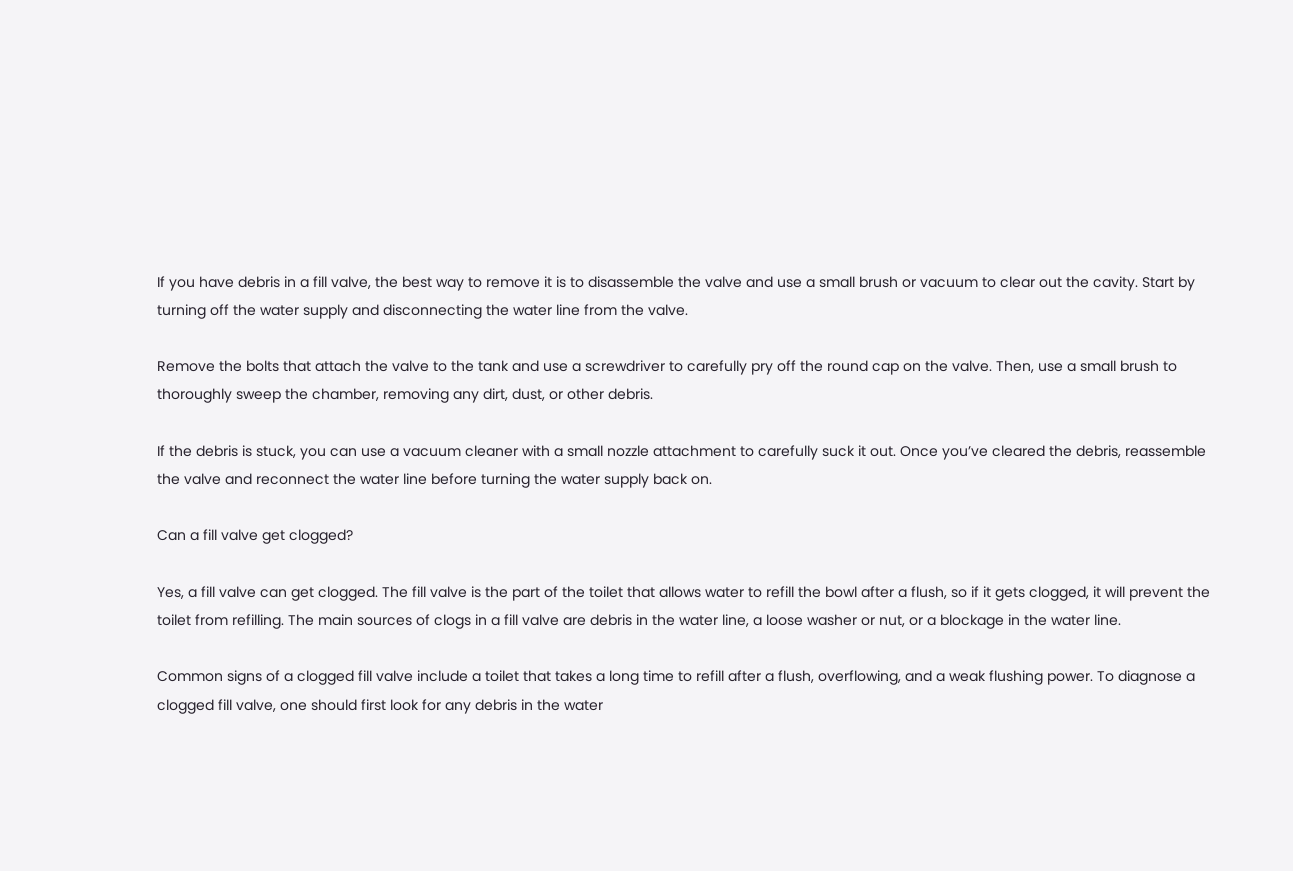If you have debris in a fill valve, the best way to remove it is to disassemble the valve and use a small brush or vacuum to clear out the cavity. Start by turning off the water supply and disconnecting the water line from the valve.

Remove the bolts that attach the valve to the tank and use a screwdriver to carefully pry off the round cap on the valve. Then, use a small brush to thoroughly sweep the chamber, removing any dirt, dust, or other debris.

If the debris is stuck, you can use a vacuum cleaner with a small nozzle attachment to carefully suck it out. Once you’ve cleared the debris, reassemble the valve and reconnect the water line before turning the water supply back on.

Can a fill valve get clogged?

Yes, a fill valve can get clogged. The fill valve is the part of the toilet that allows water to refill the bowl after a flush, so if it gets clogged, it will prevent the toilet from refilling. The main sources of clogs in a fill valve are debris in the water line, a loose washer or nut, or a blockage in the water line.

Common signs of a clogged fill valve include a toilet that takes a long time to refill after a flush, overflowing, and a weak flushing power. To diagnose a clogged fill valve, one should first look for any debris in the water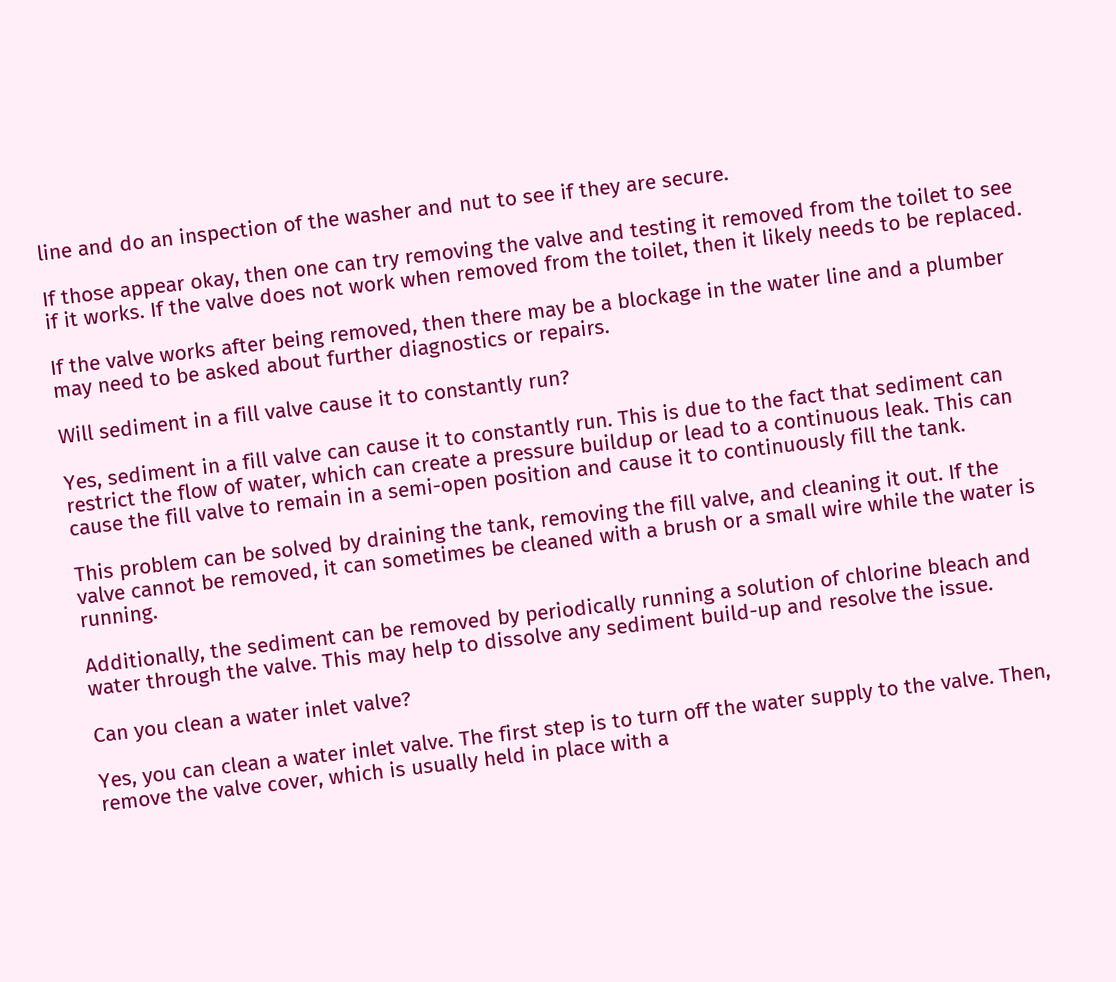line and do an inspection of the washer and nut to see if they are secure.

If those appear okay, then one can try removing the valve and testing it removed from the toilet to see if it works. If the valve does not work when removed from the toilet, then it likely needs to be replaced.

If the valve works after being removed, then there may be a blockage in the water line and a plumber may need to be asked about further diagnostics or repairs.

Will sediment in a fill valve cause it to constantly run?

Yes, sediment in a fill valve can cause it to constantly run. This is due to the fact that sediment can restrict the flow of water, which can create a pressure buildup or lead to a continuous leak. This can cause the fill valve to remain in a semi-open position and cause it to continuously fill the tank.

This problem can be solved by draining the tank, removing the fill valve, and cleaning it out. If the valve cannot be removed, it can sometimes be cleaned with a brush or a small wire while the water is running.

Additionally, the sediment can be removed by periodically running a solution of chlorine bleach and water through the valve. This may help to dissolve any sediment build-up and resolve the issue.

Can you clean a water inlet valve?

Yes, you can clean a water inlet valve. The first step is to turn off the water supply to the valve. Then, remove the valve cover, which is usually held in place with a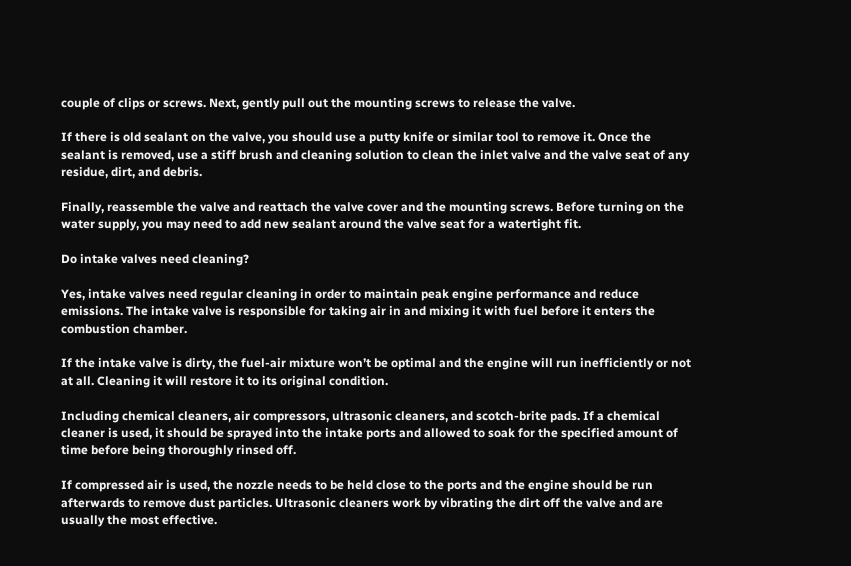couple of clips or screws. Next, gently pull out the mounting screws to release the valve.

If there is old sealant on the valve, you should use a putty knife or similar tool to remove it. Once the sealant is removed, use a stiff brush and cleaning solution to clean the inlet valve and the valve seat of any residue, dirt, and debris.

Finally, reassemble the valve and reattach the valve cover and the mounting screws. Before turning on the water supply, you may need to add new sealant around the valve seat for a watertight fit.

Do intake valves need cleaning?

Yes, intake valves need regular cleaning in order to maintain peak engine performance and reduce emissions. The intake valve is responsible for taking air in and mixing it with fuel before it enters the combustion chamber.

If the intake valve is dirty, the fuel-air mixture won’t be optimal and the engine will run inefficiently or not at all. Cleaning it will restore it to its original condition.

Including chemical cleaners, air compressors, ultrasonic cleaners, and scotch-brite pads. If a chemical cleaner is used, it should be sprayed into the intake ports and allowed to soak for the specified amount of time before being thoroughly rinsed off.

If compressed air is used, the nozzle needs to be held close to the ports and the engine should be run afterwards to remove dust particles. Ultrasonic cleaners work by vibrating the dirt off the valve and are usually the most effective.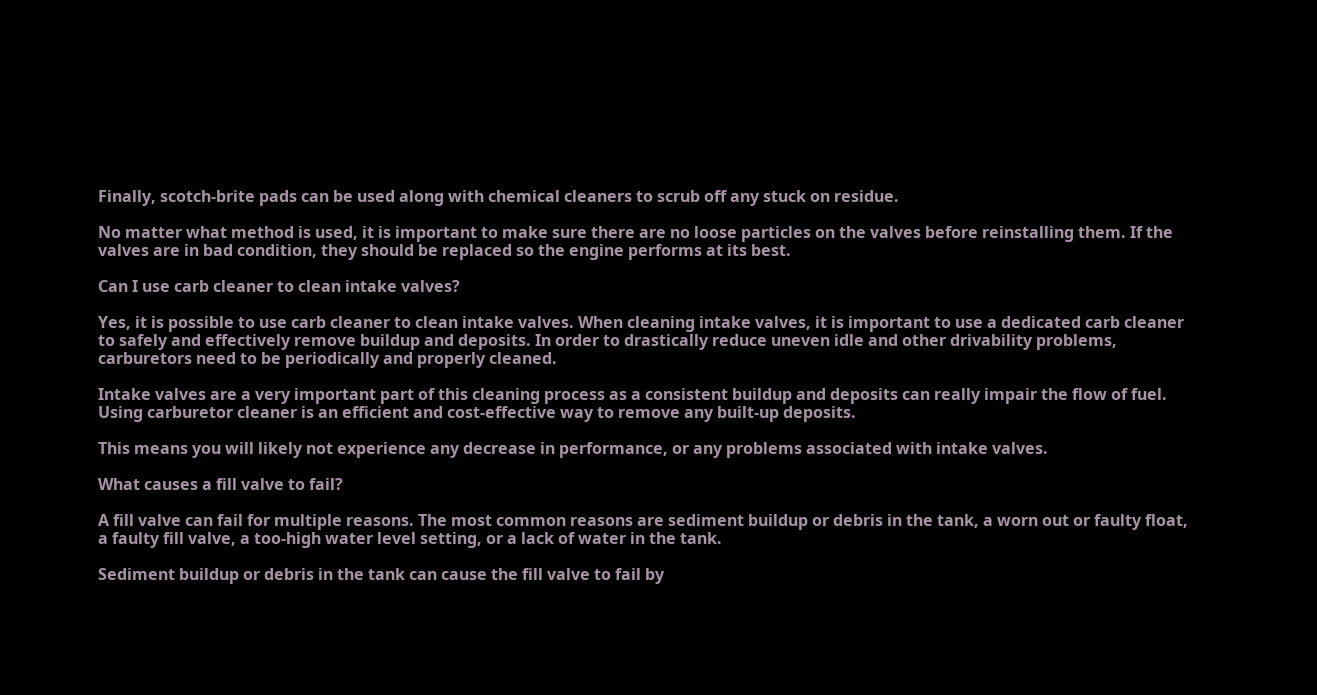Finally, scotch-brite pads can be used along with chemical cleaners to scrub off any stuck on residue.

No matter what method is used, it is important to make sure there are no loose particles on the valves before reinstalling them. If the valves are in bad condition, they should be replaced so the engine performs at its best.

Can I use carb cleaner to clean intake valves?

Yes, it is possible to use carb cleaner to clean intake valves. When cleaning intake valves, it is important to use a dedicated carb cleaner to safely and effectively remove buildup and deposits. In order to drastically reduce uneven idle and other drivability problems, carburetors need to be periodically and properly cleaned.

Intake valves are a very important part of this cleaning process as a consistent buildup and deposits can really impair the flow of fuel. Using carburetor cleaner is an efficient and cost-effective way to remove any built-up deposits.

This means you will likely not experience any decrease in performance, or any problems associated with intake valves.

What causes a fill valve to fail?

A fill valve can fail for multiple reasons. The most common reasons are sediment buildup or debris in the tank, a worn out or faulty float, a faulty fill valve, a too-high water level setting, or a lack of water in the tank.

Sediment buildup or debris in the tank can cause the fill valve to fail by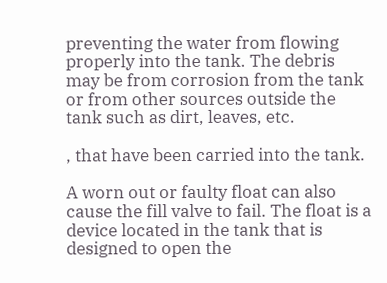preventing the water from flowing properly into the tank. The debris may be from corrosion from the tank or from other sources outside the tank such as dirt, leaves, etc.

, that have been carried into the tank.

A worn out or faulty float can also cause the fill valve to fail. The float is a device located in the tank that is designed to open the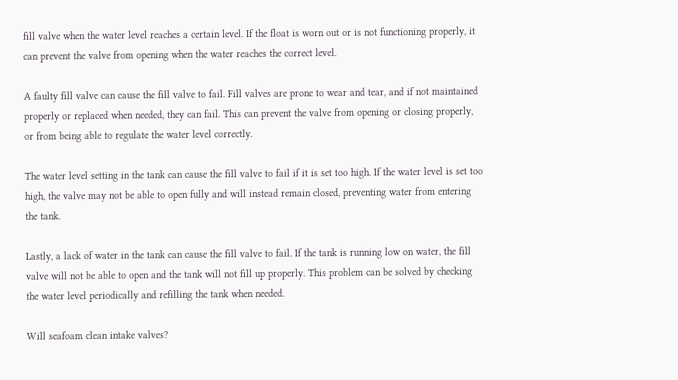fill valve when the water level reaches a certain level. If the float is worn out or is not functioning properly, it can prevent the valve from opening when the water reaches the correct level.

A faulty fill valve can cause the fill valve to fail. Fill valves are prone to wear and tear, and if not maintained properly or replaced when needed, they can fail. This can prevent the valve from opening or closing properly, or from being able to regulate the water level correctly.

The water level setting in the tank can cause the fill valve to fail if it is set too high. If the water level is set too high, the valve may not be able to open fully and will instead remain closed, preventing water from entering the tank.

Lastly, a lack of water in the tank can cause the fill valve to fail. If the tank is running low on water, the fill valve will not be able to open and the tank will not fill up properly. This problem can be solved by checking the water level periodically and refilling the tank when needed.

Will seafoam clean intake valves?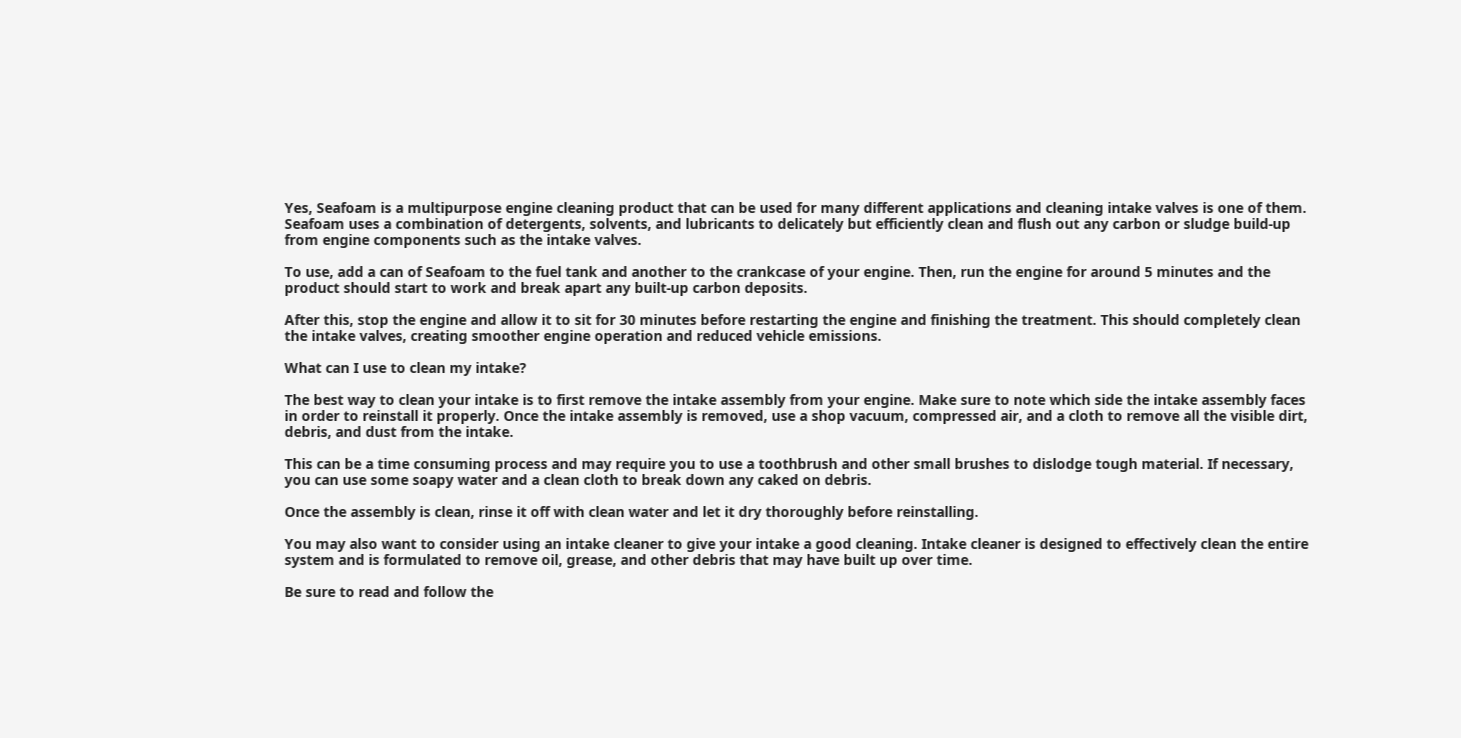Yes, Seafoam is a multipurpose engine cleaning product that can be used for many different applications and cleaning intake valves is one of them. Seafoam uses a combination of detergents, solvents, and lubricants to delicately but efficiently clean and flush out any carbon or sludge build-up from engine components such as the intake valves.

To use, add a can of Seafoam to the fuel tank and another to the crankcase of your engine. Then, run the engine for around 5 minutes and the product should start to work and break apart any built-up carbon deposits.

After this, stop the engine and allow it to sit for 30 minutes before restarting the engine and finishing the treatment. This should completely clean the intake valves, creating smoother engine operation and reduced vehicle emissions.

What can I use to clean my intake?

The best way to clean your intake is to first remove the intake assembly from your engine. Make sure to note which side the intake assembly faces in order to reinstall it properly. Once the intake assembly is removed, use a shop vacuum, compressed air, and a cloth to remove all the visible dirt, debris, and dust from the intake.

This can be a time consuming process and may require you to use a toothbrush and other small brushes to dislodge tough material. If necessary, you can use some soapy water and a clean cloth to break down any caked on debris.

Once the assembly is clean, rinse it off with clean water and let it dry thoroughly before reinstalling.

You may also want to consider using an intake cleaner to give your intake a good cleaning. Intake cleaner is designed to effectively clean the entire system and is formulated to remove oil, grease, and other debris that may have built up over time.

Be sure to read and follow the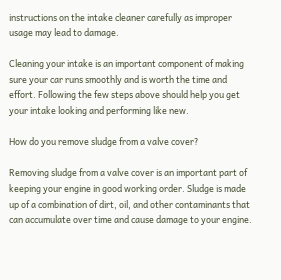instructions on the intake cleaner carefully as improper usage may lead to damage.

Cleaning your intake is an important component of making sure your car runs smoothly and is worth the time and effort. Following the few steps above should help you get your intake looking and performing like new.

How do you remove sludge from a valve cover?

Removing sludge from a valve cover is an important part of keeping your engine in good working order. Sludge is made up of a combination of dirt, oil, and other contaminants that can accumulate over time and cause damage to your engine.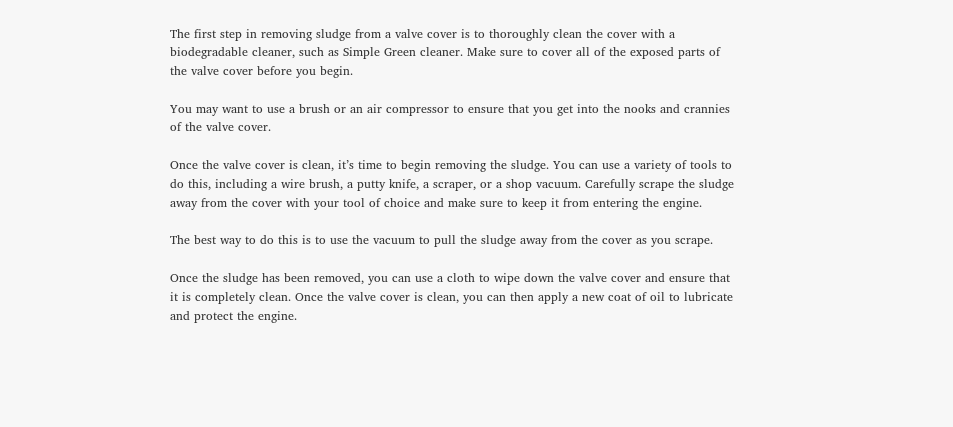The first step in removing sludge from a valve cover is to thoroughly clean the cover with a biodegradable cleaner, such as Simple Green cleaner. Make sure to cover all of the exposed parts of the valve cover before you begin.

You may want to use a brush or an air compressor to ensure that you get into the nooks and crannies of the valve cover.

Once the valve cover is clean, it’s time to begin removing the sludge. You can use a variety of tools to do this, including a wire brush, a putty knife, a scraper, or a shop vacuum. Carefully scrape the sludge away from the cover with your tool of choice and make sure to keep it from entering the engine.

The best way to do this is to use the vacuum to pull the sludge away from the cover as you scrape.

Once the sludge has been removed, you can use a cloth to wipe down the valve cover and ensure that it is completely clean. Once the valve cover is clean, you can then apply a new coat of oil to lubricate and protect the engine.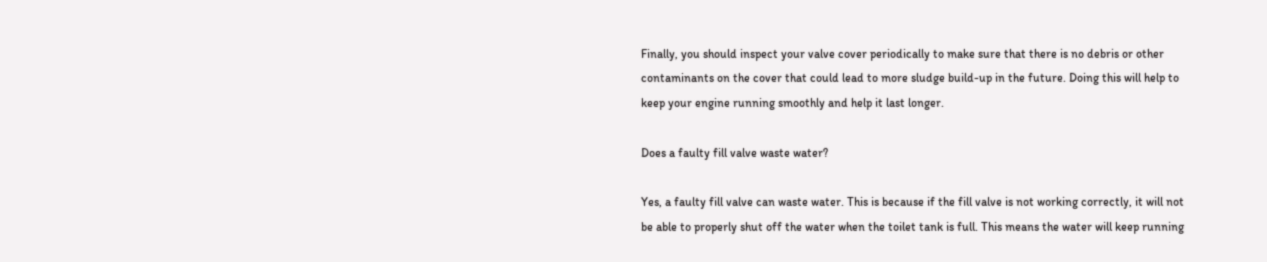Finally, you should inspect your valve cover periodically to make sure that there is no debris or other contaminants on the cover that could lead to more sludge build-up in the future. Doing this will help to keep your engine running smoothly and help it last longer.

Does a faulty fill valve waste water?

Yes, a faulty fill valve can waste water. This is because if the fill valve is not working correctly, it will not be able to properly shut off the water when the toilet tank is full. This means the water will keep running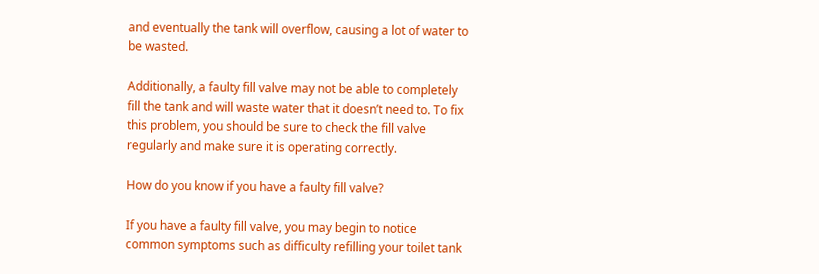and eventually the tank will overflow, causing a lot of water to be wasted.

Additionally, a faulty fill valve may not be able to completely fill the tank and will waste water that it doesn’t need to. To fix this problem, you should be sure to check the fill valve regularly and make sure it is operating correctly.

How do you know if you have a faulty fill valve?

If you have a faulty fill valve, you may begin to notice common symptoms such as difficulty refilling your toilet tank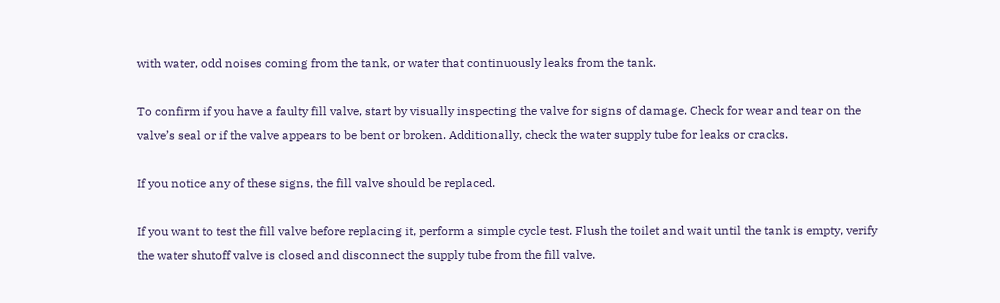with water, odd noises coming from the tank, or water that continuously leaks from the tank.

To confirm if you have a faulty fill valve, start by visually inspecting the valve for signs of damage. Check for wear and tear on the valve’s seal or if the valve appears to be bent or broken. Additionally, check the water supply tube for leaks or cracks.

If you notice any of these signs, the fill valve should be replaced.

If you want to test the fill valve before replacing it, perform a simple cycle test. Flush the toilet and wait until the tank is empty, verify the water shutoff valve is closed and disconnect the supply tube from the fill valve.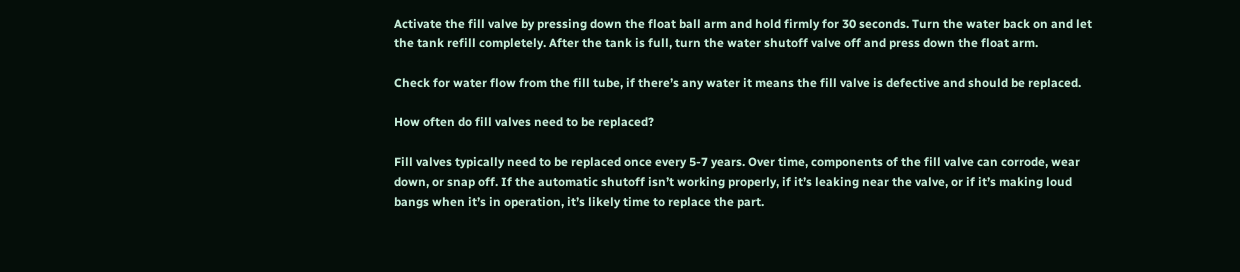Activate the fill valve by pressing down the float ball arm and hold firmly for 30 seconds. Turn the water back on and let the tank refill completely. After the tank is full, turn the water shutoff valve off and press down the float arm.

Check for water flow from the fill tube, if there’s any water it means the fill valve is defective and should be replaced.

How often do fill valves need to be replaced?

Fill valves typically need to be replaced once every 5-7 years. Over time, components of the fill valve can corrode, wear down, or snap off. If the automatic shutoff isn’t working properly, if it’s leaking near the valve, or if it’s making loud bangs when it’s in operation, it’s likely time to replace the part.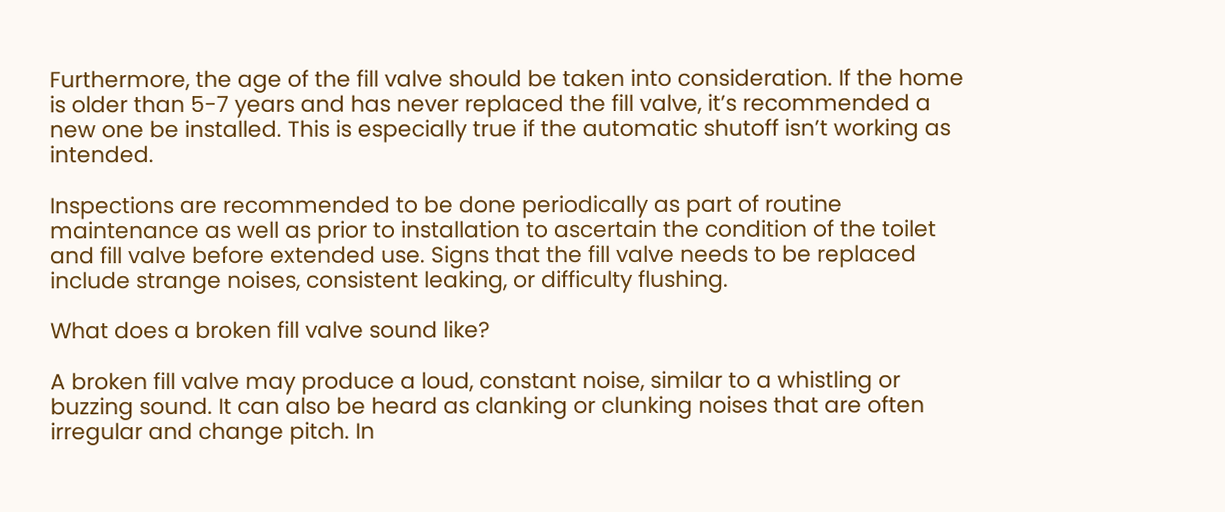Furthermore, the age of the fill valve should be taken into consideration. If the home is older than 5-7 years and has never replaced the fill valve, it’s recommended a new one be installed. This is especially true if the automatic shutoff isn’t working as intended.

Inspections are recommended to be done periodically as part of routine maintenance as well as prior to installation to ascertain the condition of the toilet and fill valve before extended use. Signs that the fill valve needs to be replaced include strange noises, consistent leaking, or difficulty flushing.

What does a broken fill valve sound like?

A broken fill valve may produce a loud, constant noise, similar to a whistling or buzzing sound. It can also be heard as clanking or clunking noises that are often irregular and change pitch. In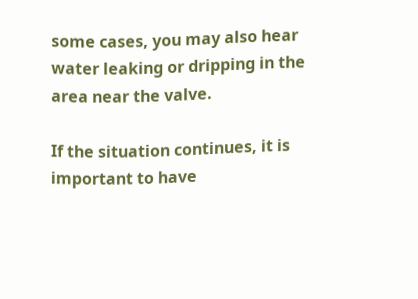some cases, you may also hear water leaking or dripping in the area near the valve.

If the situation continues, it is important to have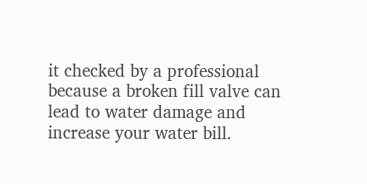it checked by a professional because a broken fill valve can lead to water damage and increase your water bill.